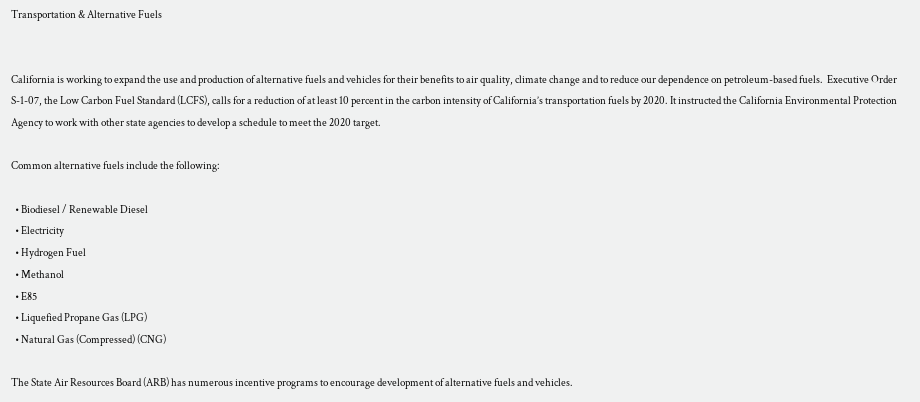Transportation & Alternative Fuels


California is working to expand the use and production of alternative fuels and vehicles for their benefits to air quality, climate change and to reduce our dependence on petroleum-based fuels.  Executive Order S-1-07, the Low Carbon Fuel Standard (LCFS), calls for a reduction of at least 10 percent in the carbon intensity of California’s transportation fuels by 2020. It instructed the California Environmental Protection Agency to work with other state agencies to develop a schedule to meet the 2020 target.

Common alternative fuels include the following:

  • Biodiesel / Renewable Diesel
  • Electricity
  • Hydrogen Fuel
  • Methanol
  • E85
  • Liquefied Propane Gas (LPG)
  • Natural Gas (Compressed) (CNG)

The State Air Resources Board (ARB) has numerous incentive programs to encourage development of alternative fuels and vehicles.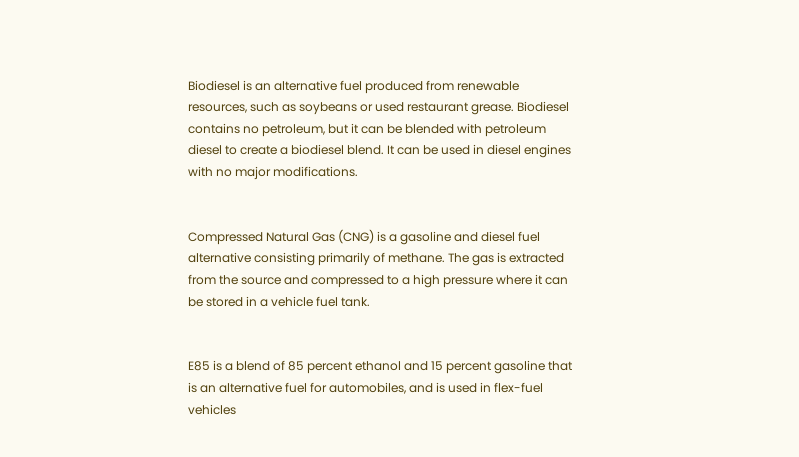Biodiesel is an alternative fuel produced from renewable resources, such as soybeans or used restaurant grease. Biodiesel contains no petroleum, but it can be blended with petroleum diesel to create a biodiesel blend. It can be used in diesel engines with no major modifications.


Compressed Natural Gas (CNG) is a gasoline and diesel fuel alternative consisting primarily of methane. The gas is extracted from the source and compressed to a high pressure where it can be stored in a vehicle fuel tank.


E85 is a blend of 85 percent ethanol and 15 percent gasoline that is an alternative fuel for automobiles, and is used in flex-fuel vehicles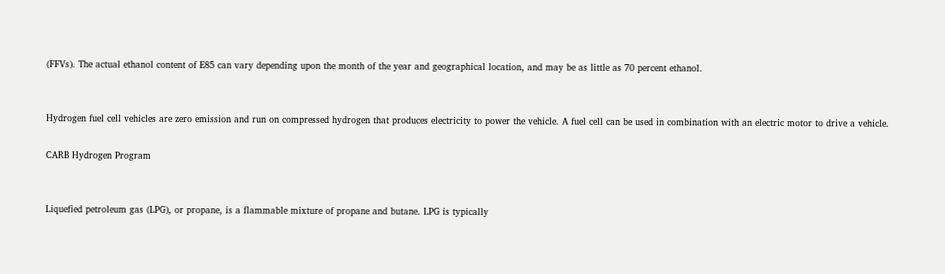(FFVs). The actual ethanol content of E85 can vary depending upon the month of the year and geographical location, and may be as little as 70 percent ethanol.


Hydrogen fuel cell vehicles are zero emission and run on compressed hydrogen that produces electricity to power the vehicle. A fuel cell can be used in combination with an electric motor to drive a vehicle.

CARB Hydrogen Program


Liquefied petroleum gas (LPG), or propane, is a flammable mixture of propane and butane. LPG is typically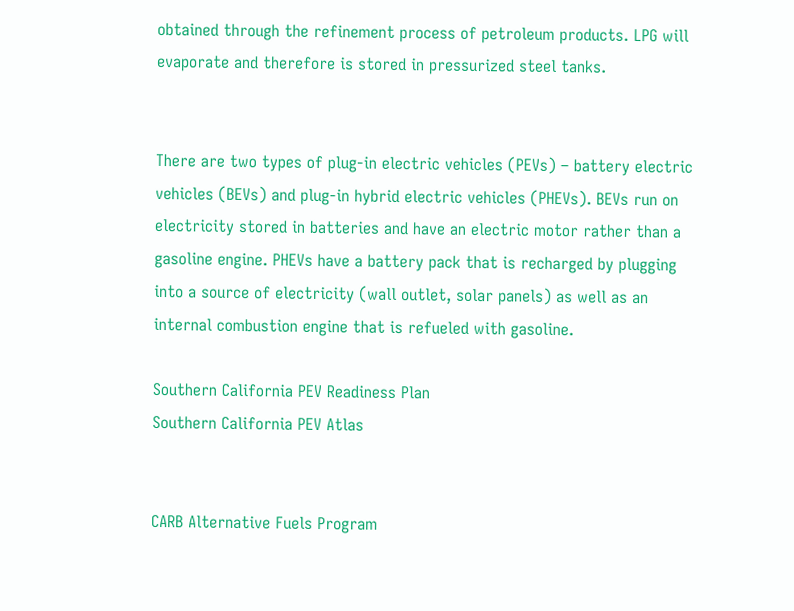obtained through the refinement process of petroleum products. LPG will evaporate and therefore is stored in pressurized steel tanks.


There are two types of plug-in electric vehicles (PEVs) – battery electric vehicles (BEVs) and plug-in hybrid electric vehicles (PHEVs). BEVs run on electricity stored in batteries and have an electric motor rather than a gasoline engine. PHEVs have a battery pack that is recharged by plugging into a source of electricity (wall outlet, solar panels) as well as an internal combustion engine that is refueled with gasoline.

Southern California PEV Readiness Plan
Southern California PEV Atlas


CARB Alternative Fuels Program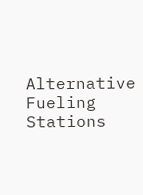Alternative Fueling Stations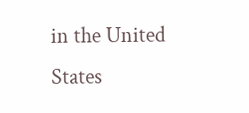in the United States